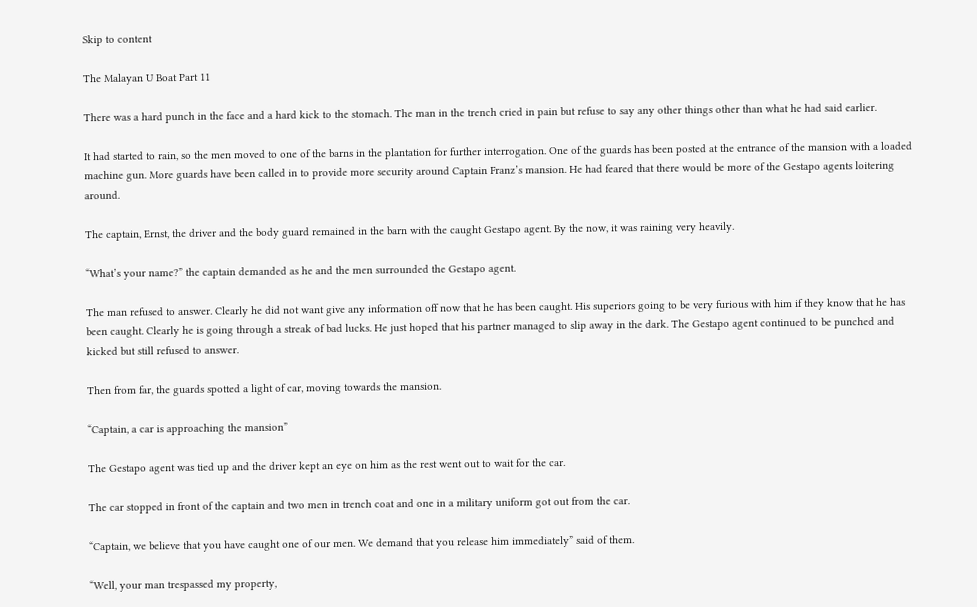Skip to content

The Malayan U Boat Part 11

There was a hard punch in the face and a hard kick to the stomach. The man in the trench cried in pain but refuse to say any other things other than what he had said earlier.

It had started to rain, so the men moved to one of the barns in the plantation for further interrogation. One of the guards has been posted at the entrance of the mansion with a loaded machine gun. More guards have been called in to provide more security around Captain Franz’s mansion. He had feared that there would be more of the Gestapo agents loitering around.

The captain, Ernst, the driver and the body guard remained in the barn with the caught Gestapo agent. By the now, it was raining very heavily.

“What’s your name?” the captain demanded as he and the men surrounded the Gestapo agent.

The man refused to answer. Clearly he did not want give any information off now that he has been caught. His superiors going to be very furious with him if they know that he has been caught. Clearly he is going through a streak of bad lucks. He just hoped that his partner managed to slip away in the dark. The Gestapo agent continued to be punched and kicked but still refused to answer.

Then from far, the guards spotted a light of car, moving towards the mansion.

“Captain, a car is approaching the mansion”

The Gestapo agent was tied up and the driver kept an eye on him as the rest went out to wait for the car.

The car stopped in front of the captain and two men in trench coat and one in a military uniform got out from the car.

“Captain, we believe that you have caught one of our men. We demand that you release him immediately” said of them.

“Well, your man trespassed my property,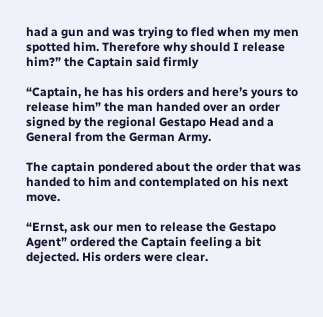had a gun and was trying to fled when my men spotted him. Therefore why should I release him?” the Captain said firmly

“Captain, he has his orders and here’s yours to release him” the man handed over an order signed by the regional Gestapo Head and a General from the German Army.

The captain pondered about the order that was handed to him and contemplated on his next move.

“Ernst, ask our men to release the Gestapo Agent” ordered the Captain feeling a bit dejected. His orders were clear.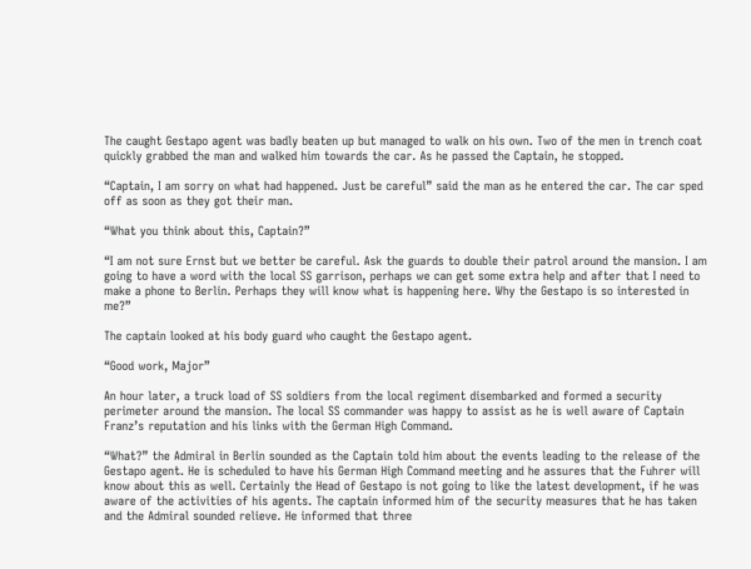The caught Gestapo agent was badly beaten up but managed to walk on his own. Two of the men in trench coat quickly grabbed the man and walked him towards the car. As he passed the Captain, he stopped.

“Captain, I am sorry on what had happened. Just be careful” said the man as he entered the car. The car sped off as soon as they got their man.

“What you think about this, Captain?”

“I am not sure Ernst but we better be careful. Ask the guards to double their patrol around the mansion. I am going to have a word with the local SS garrison, perhaps we can get some extra help and after that I need to make a phone to Berlin. Perhaps they will know what is happening here. Why the Gestapo is so interested in me?”

The captain looked at his body guard who caught the Gestapo agent.

“Good work, Major”

An hour later, a truck load of SS soldiers from the local regiment disembarked and formed a security perimeter around the mansion. The local SS commander was happy to assist as he is well aware of Captain Franz’s reputation and his links with the German High Command.

“What?” the Admiral in Berlin sounded as the Captain told him about the events leading to the release of the Gestapo agent. He is scheduled to have his German High Command meeting and he assures that the Fuhrer will know about this as well. Certainly the Head of Gestapo is not going to like the latest development, if he was aware of the activities of his agents. The captain informed him of the security measures that he has taken and the Admiral sounded relieve. He informed that three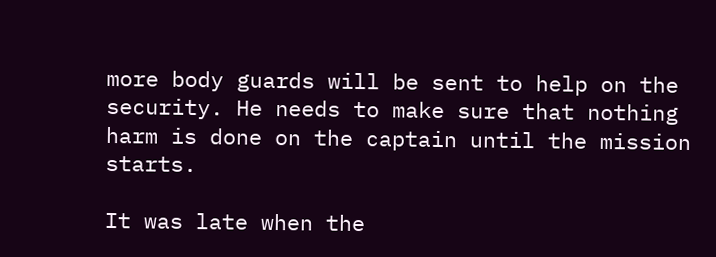more body guards will be sent to help on the security. He needs to make sure that nothing harm is done on the captain until the mission starts.

It was late when the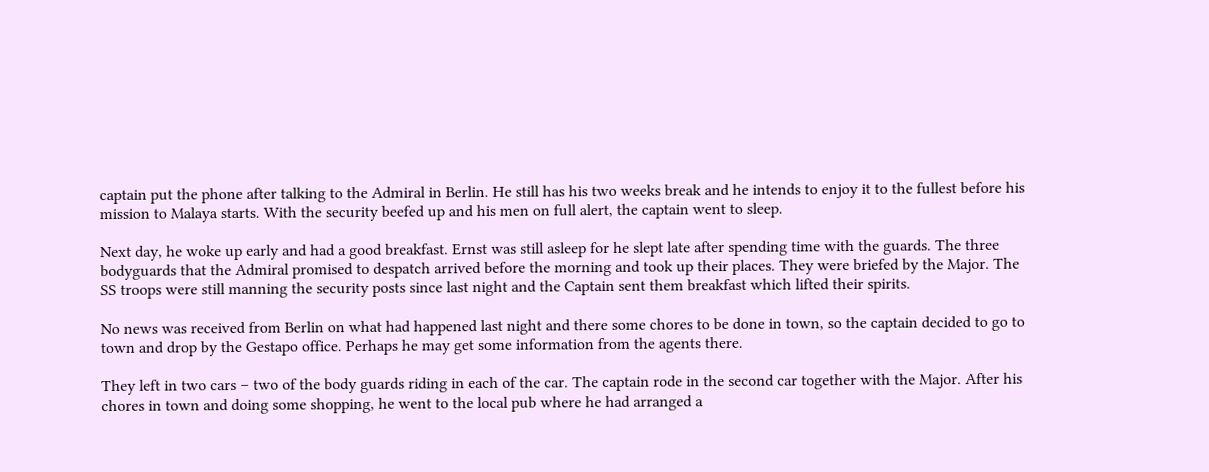captain put the phone after talking to the Admiral in Berlin. He still has his two weeks break and he intends to enjoy it to the fullest before his mission to Malaya starts. With the security beefed up and his men on full alert, the captain went to sleep.

Next day, he woke up early and had a good breakfast. Ernst was still asleep for he slept late after spending time with the guards. The three bodyguards that the Admiral promised to despatch arrived before the morning and took up their places. They were briefed by the Major. The SS troops were still manning the security posts since last night and the Captain sent them breakfast which lifted their spirits.

No news was received from Berlin on what had happened last night and there some chores to be done in town, so the captain decided to go to town and drop by the Gestapo office. Perhaps he may get some information from the agents there.

They left in two cars – two of the body guards riding in each of the car. The captain rode in the second car together with the Major. After his chores in town and doing some shopping, he went to the local pub where he had arranged a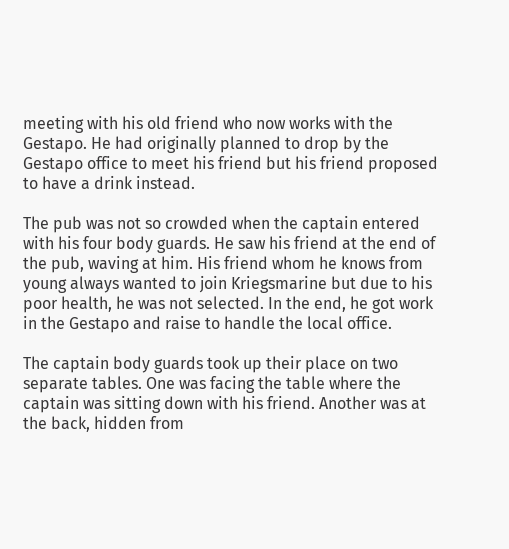meeting with his old friend who now works with the Gestapo. He had originally planned to drop by the Gestapo office to meet his friend but his friend proposed to have a drink instead.

The pub was not so crowded when the captain entered with his four body guards. He saw his friend at the end of the pub, waving at him. His friend whom he knows from young always wanted to join Kriegsmarine but due to his poor health, he was not selected. In the end, he got work in the Gestapo and raise to handle the local office.

The captain body guards took up their place on two separate tables. One was facing the table where the captain was sitting down with his friend. Another was at the back, hidden from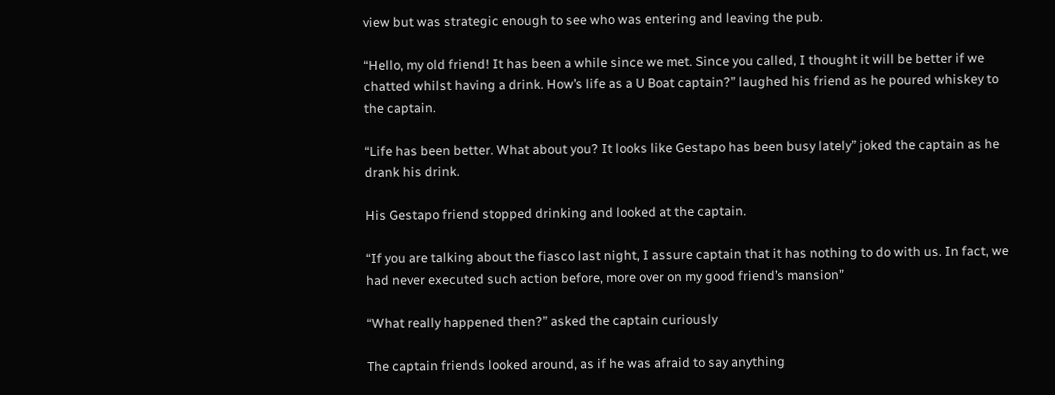view but was strategic enough to see who was entering and leaving the pub.

“Hello, my old friend! It has been a while since we met. Since you called, I thought it will be better if we chatted whilst having a drink. How’s life as a U Boat captain?” laughed his friend as he poured whiskey to the captain.

“Life has been better. What about you? It looks like Gestapo has been busy lately” joked the captain as he drank his drink.

His Gestapo friend stopped drinking and looked at the captain.

“If you are talking about the fiasco last night, I assure captain that it has nothing to do with us. In fact, we had never executed such action before, more over on my good friend’s mansion”

“What really happened then?” asked the captain curiously

The captain friends looked around, as if he was afraid to say anything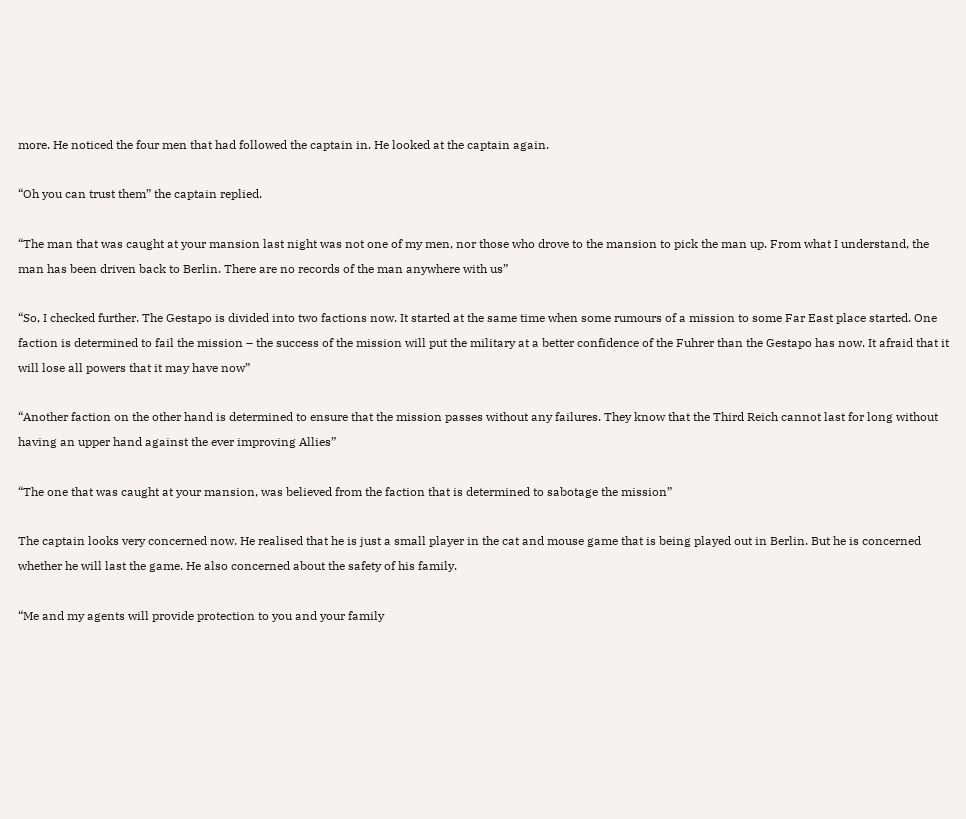more. He noticed the four men that had followed the captain in. He looked at the captain again.

“Oh you can trust them” the captain replied.

“The man that was caught at your mansion last night was not one of my men, nor those who drove to the mansion to pick the man up. From what I understand, the man has been driven back to Berlin. There are no records of the man anywhere with us”

“So, I checked further. The Gestapo is divided into two factions now. It started at the same time when some rumours of a mission to some Far East place started. One faction is determined to fail the mission – the success of the mission will put the military at a better confidence of the Fuhrer than the Gestapo has now. It afraid that it will lose all powers that it may have now”

“Another faction on the other hand is determined to ensure that the mission passes without any failures. They know that the Third Reich cannot last for long without having an upper hand against the ever improving Allies”

“The one that was caught at your mansion, was believed from the faction that is determined to sabotage the mission”

The captain looks very concerned now. He realised that he is just a small player in the cat and mouse game that is being played out in Berlin. But he is concerned whether he will last the game. He also concerned about the safety of his family.

“Me and my agents will provide protection to you and your family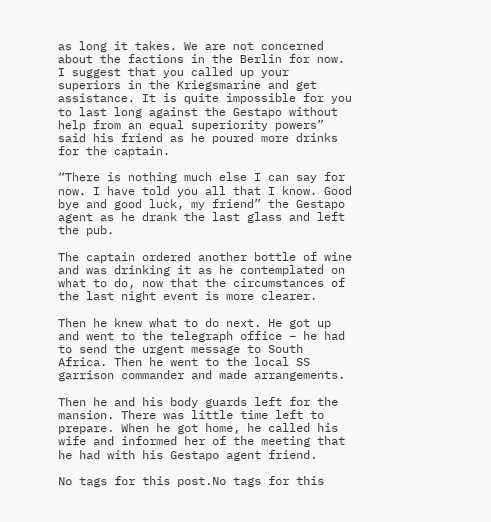as long it takes. We are not concerned about the factions in the Berlin for now. I suggest that you called up your superiors in the Kriegsmarine and get assistance. It is quite impossible for you to last long against the Gestapo without help from an equal superiority powers” said his friend as he poured more drinks for the captain.

“There is nothing much else I can say for now. I have told you all that I know. Good bye and good luck, my friend” the Gestapo agent as he drank the last glass and left the pub.

The captain ordered another bottle of wine and was drinking it as he contemplated on what to do, now that the circumstances of the last night event is more clearer.

Then he knew what to do next. He got up and went to the telegraph office – he had to send the urgent message to South Africa. Then he went to the local SS garrison commander and made arrangements.

Then he and his body guards left for the mansion. There was little time left to prepare. When he got home, he called his wife and informed her of the meeting that he had with his Gestapo agent friend.

No tags for this post.No tags for this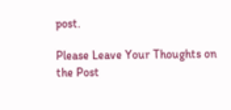post.

Please Leave Your Thoughts on the Post